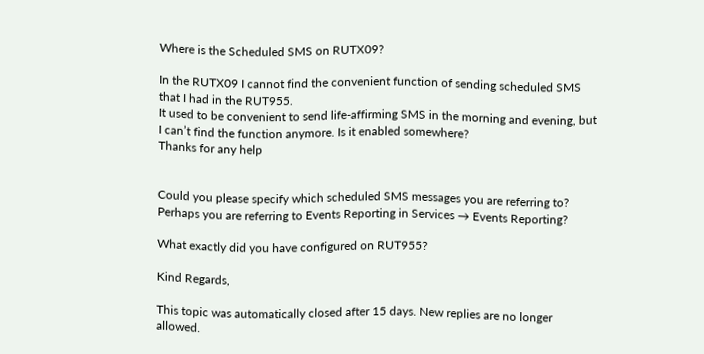Where is the Scheduled SMS on RUTX09?

In the RUTX09 I cannot find the convenient function of sending scheduled SMS that I had in the RUT955.
It used to be convenient to send life-affirming SMS in the morning and evening, but I can’t find the function anymore. Is it enabled somewhere?
Thanks for any help


Could you please specify which scheduled SMS messages you are referring to? Perhaps you are referring to Events Reporting in Services → Events Reporting?

What exactly did you have configured on RUT955?

Kind Regards,

This topic was automatically closed after 15 days. New replies are no longer allowed.